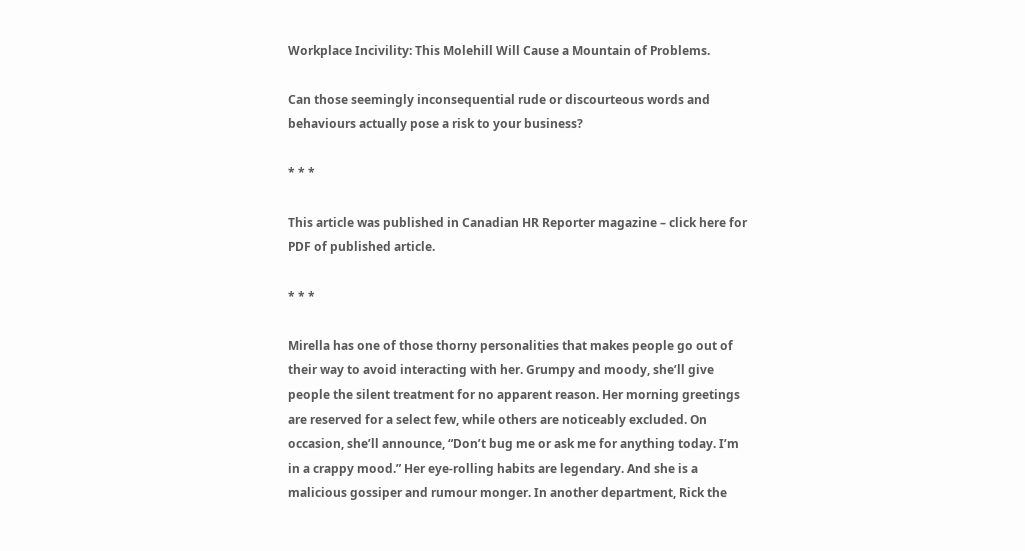Workplace Incivility: This Molehill Will Cause a Mountain of Problems.

Can those seemingly inconsequential rude or discourteous words and behaviours actually pose a risk to your business?

* * *

This article was published in Canadian HR Reporter magazine – click here for PDF of published article.

* * *

Mirella has one of those thorny personalities that makes people go out of their way to avoid interacting with her. Grumpy and moody, she’ll give people the silent treatment for no apparent reason. Her morning greetings are reserved for a select few, while others are noticeably excluded. On occasion, she’ll announce, “Don’t bug me or ask me for anything today. I’m in a crappy mood.” Her eye-rolling habits are legendary. And she is a malicious gossiper and rumour monger. In another department, Rick the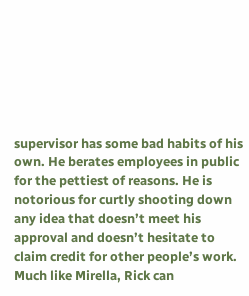supervisor has some bad habits of his own. He berates employees in public for the pettiest of reasons. He is notorious for curtly shooting down any idea that doesn’t meet his approval and doesn’t hesitate to claim credit for other people’s work. Much like Mirella, Rick can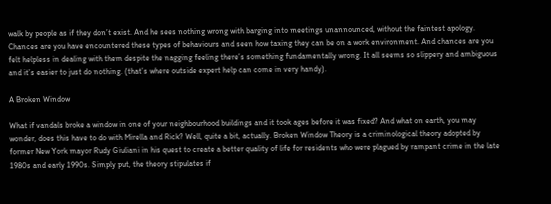walk by people as if they don’t exist. And he sees nothing wrong with barging into meetings unannounced, without the faintest apology. Chances are you have encountered these types of behaviours and seen how taxing they can be on a work environment. And chances are you felt helpless in dealing with them despite the nagging feeling there’s something fundamentally wrong. It all seems so slippery and ambiguous and it’s easier to just do nothing. (that’s where outside expert help can come in very handy).

A Broken Window

What if vandals broke a window in one of your neighbourhood buildings and it took ages before it was fixed? And what on earth, you may wonder, does this have to do with Mirella and Rick? Well, quite a bit, actually. Broken Window Theory is a criminological theory adopted by former New York mayor Rudy Giuliani in his quest to create a better quality of life for residents who were plagued by rampant crime in the late 1980s and early 1990s. Simply put, the theory stipulates if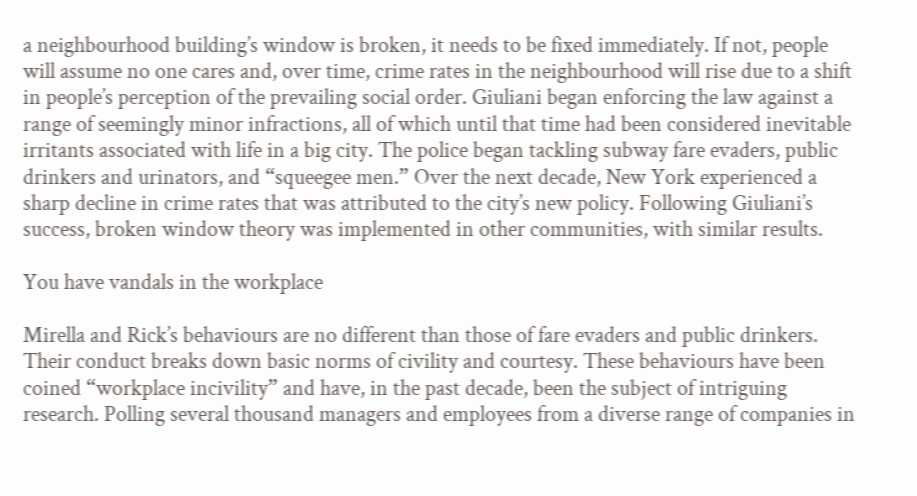a neighbourhood building’s window is broken, it needs to be fixed immediately. If not, people will assume no one cares and, over time, crime rates in the neighbourhood will rise due to a shift in people’s perception of the prevailing social order. Giuliani began enforcing the law against a range of seemingly minor infractions, all of which until that time had been considered inevitable irritants associated with life in a big city. The police began tackling subway fare evaders, public drinkers and urinators, and “squeegee men.” Over the next decade, New York experienced a sharp decline in crime rates that was attributed to the city’s new policy. Following Giuliani’s success, broken window theory was implemented in other communities, with similar results.

You have vandals in the workplace

Mirella and Rick’s behaviours are no different than those of fare evaders and public drinkers. Their conduct breaks down basic norms of civility and courtesy. These behaviours have been coined “workplace incivility” and have, in the past decade, been the subject of intriguing research. Polling several thousand managers and employees from a diverse range of companies in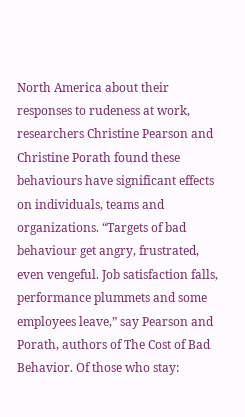North America about their responses to rudeness at work, researchers Christine Pearson and Christine Porath found these behaviours have significant effects on individuals, teams and organizations. “Targets of bad behaviour get angry, frustrated, even vengeful. Job satisfaction falls, performance plummets and some employees leave,” say Pearson and Porath, authors of The Cost of Bad Behavior. Of those who stay: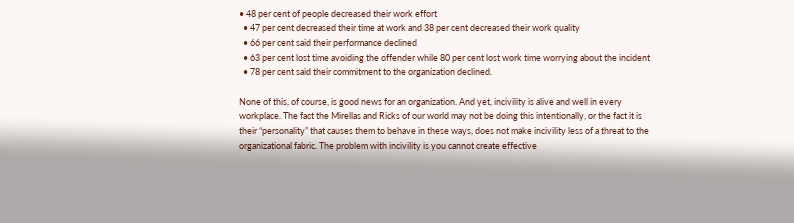• 48 per cent of people decreased their work effort
  • 47 per cent decreased their time at work and 38 per cent decreased their work quality
  • 66 per cent said their performance declined
  • 63 per cent lost time avoiding the offender while 80 per cent lost work time worrying about the incident
  • 78 per cent said their commitment to the organization declined.

None of this, of course, is good news for an organization. And yet, incivility is alive and well in every workplace. The fact the Mirellas and Ricks of our world may not be doing this intentionally, or the fact it is their “personality” that causes them to behave in these ways, does not make incivility less of a threat to the organizational fabric. The problem with incivility is you cannot create effective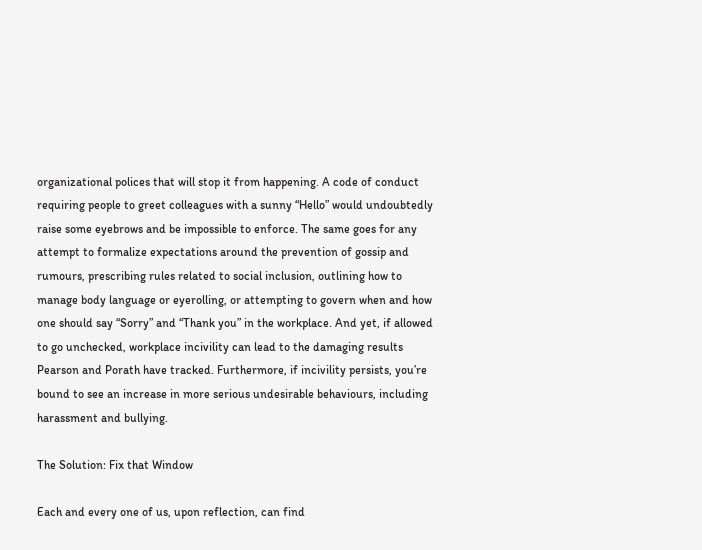organizational polices that will stop it from happening. A code of conduct requiring people to greet colleagues with a sunny “Hello” would undoubtedly raise some eyebrows and be impossible to enforce. The same goes for any attempt to formalize expectations around the prevention of gossip and rumours, prescribing rules related to social inclusion, outlining how to manage body language or eyerolling, or attempting to govern when and how one should say “Sorry” and “Thank you” in the workplace. And yet, if allowed to go unchecked, workplace incivility can lead to the damaging results Pearson and Porath have tracked. Furthermore, if incivility persists, you’re bound to see an increase in more serious undesirable behaviours, including harassment and bullying.

The Solution: Fix that Window

Each and every one of us, upon reflection, can find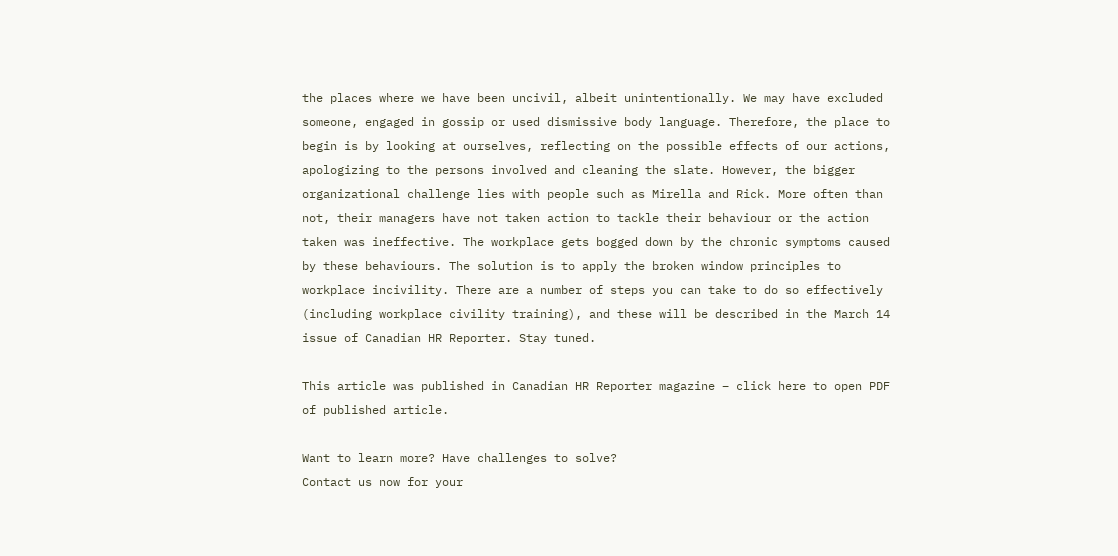the places where we have been uncivil, albeit unintentionally. We may have excluded someone, engaged in gossip or used dismissive body language. Therefore, the place to begin is by looking at ourselves, reflecting on the possible effects of our actions, apologizing to the persons involved and cleaning the slate. However, the bigger organizational challenge lies with people such as Mirella and Rick. More often than not, their managers have not taken action to tackle their behaviour or the action taken was ineffective. The workplace gets bogged down by the chronic symptoms caused by these behaviours. The solution is to apply the broken window principles to workplace incivility. There are a number of steps you can take to do so effectively (including workplace civility training), and these will be described in the March 14 issue of Canadian HR Reporter. Stay tuned.

This article was published in Canadian HR Reporter magazine – click here to open PDF of published article.

Want to learn more? Have challenges to solve?
Contact us now for your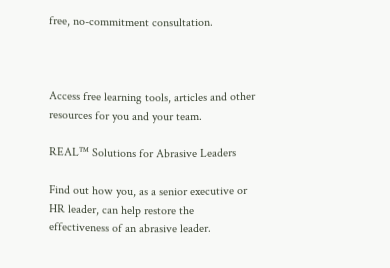free, no-commitment consultation.



Access free learning tools, articles and other resources for you and your team.

REAL™ Solutions for Abrasive Leaders

Find out how you, as a senior executive or HR leader, can help restore the effectiveness of an abrasive leader.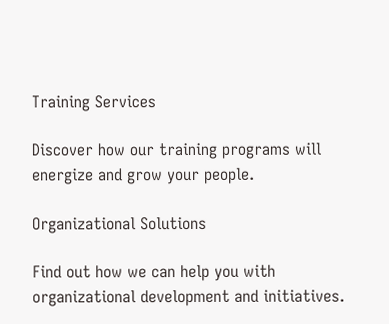Training Services

Discover how our training programs will energize and grow your people.

Organizational Solutions

Find out how we can help you with organizational development and initiatives.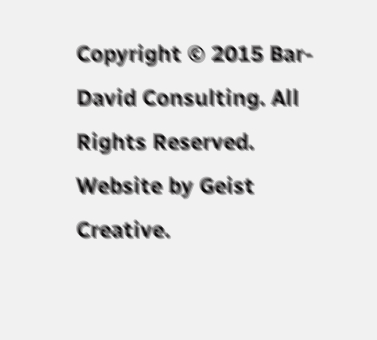Copyright © 2015 Bar-David Consulting. All Rights Reserved. Website by Geist Creative.